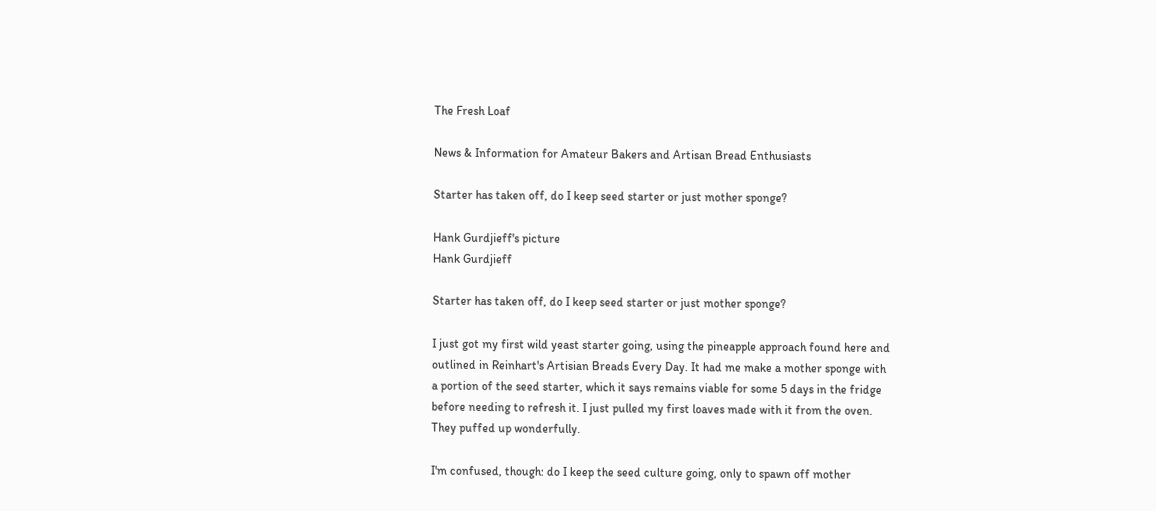The Fresh Loaf

News & Information for Amateur Bakers and Artisan Bread Enthusiasts

Starter has taken off, do I keep seed starter or just mother sponge?

Hank Gurdjieff's picture
Hank Gurdjieff

Starter has taken off, do I keep seed starter or just mother sponge?

I just got my first wild yeast starter going, using the pineapple approach found here and outlined in Reinhart's Artisian Breads Every Day. It had me make a mother sponge with a portion of the seed starter, which it says remains viable for some 5 days in the fridge before needing to refresh it. I just pulled my first loaves made with it from the oven. They puffed up wonderfully.

I'm confused, though: do I keep the seed culture going, only to spawn off mother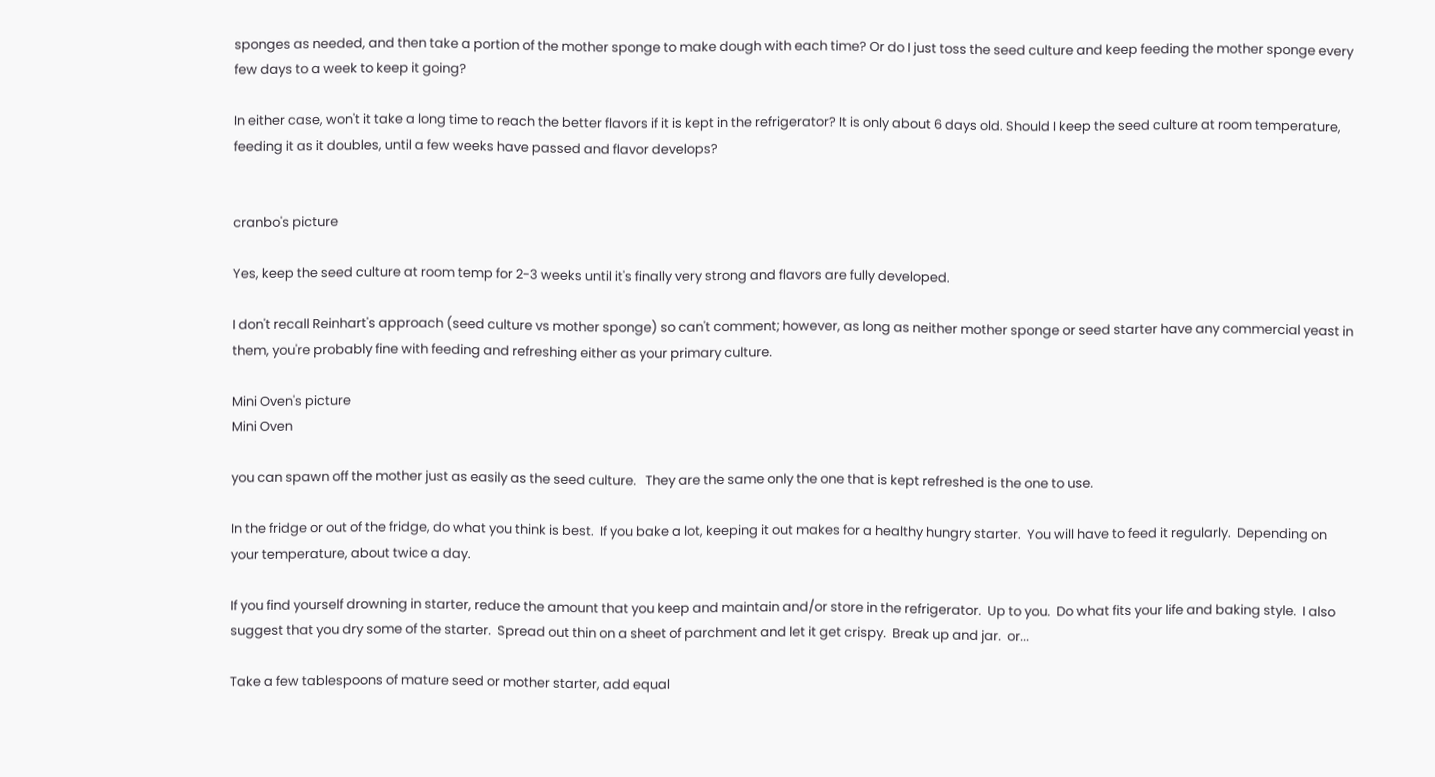sponges as needed, and then take a portion of the mother sponge to make dough with each time? Or do I just toss the seed culture and keep feeding the mother sponge every few days to a week to keep it going?

In either case, won't it take a long time to reach the better flavors if it is kept in the refrigerator? It is only about 6 days old. Should I keep the seed culture at room temperature,  feeding it as it doubles, until a few weeks have passed and flavor develops?


cranbo's picture

Yes, keep the seed culture at room temp for 2-3 weeks until it's finally very strong and flavors are fully developed.

I don't recall Reinhart's approach (seed culture vs mother sponge) so can't comment; however, as long as neither mother sponge or seed starter have any commercial yeast in them, you're probably fine with feeding and refreshing either as your primary culture.

Mini Oven's picture
Mini Oven

you can spawn off the mother just as easily as the seed culture.   They are the same only the one that is kept refreshed is the one to use.

In the fridge or out of the fridge, do what you think is best.  If you bake a lot, keeping it out makes for a healthy hungry starter.  You will have to feed it regularly.  Depending on your temperature, about twice a day.

If you find yourself drowning in starter, reduce the amount that you keep and maintain and/or store in the refrigerator.  Up to you.  Do what fits your life and baking style.  I also suggest that you dry some of the starter.  Spread out thin on a sheet of parchment and let it get crispy.  Break up and jar.  or...

Take a few tablespoons of mature seed or mother starter, add equal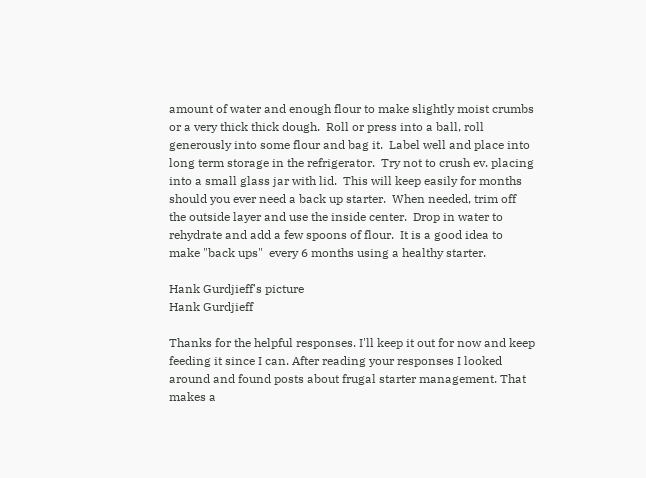amount of water and enough flour to make slightly moist crumbs or a very thick thick dough.  Roll or press into a ball, roll generously into some flour and bag it.  Label well and place into long term storage in the refrigerator.  Try not to crush ev. placing into a small glass jar with lid.  This will keep easily for months should you ever need a back up starter.  When needed, trim off the outside layer and use the inside center.  Drop in water to rehydrate and add a few spoons of flour.  It is a good idea to make "back ups"  every 6 months using a healthy starter.

Hank Gurdjieff's picture
Hank Gurdjieff

Thanks for the helpful responses. I'll keep it out for now and keep feeding it since I can. After reading your responses I looked around and found posts about frugal starter management. That makes a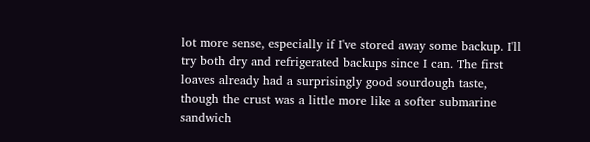lot more sense, especially if I've stored away some backup. I'll try both dry and refrigerated backups since I can. The first loaves already had a surprisingly good sourdough taste, though the crust was a little more like a softer submarine sandwich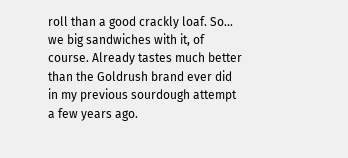roll than a good crackly loaf. So... we big sandwiches with it, of course. Already tastes much better than the Goldrush brand ever did in my previous sourdough attempt a few years ago.